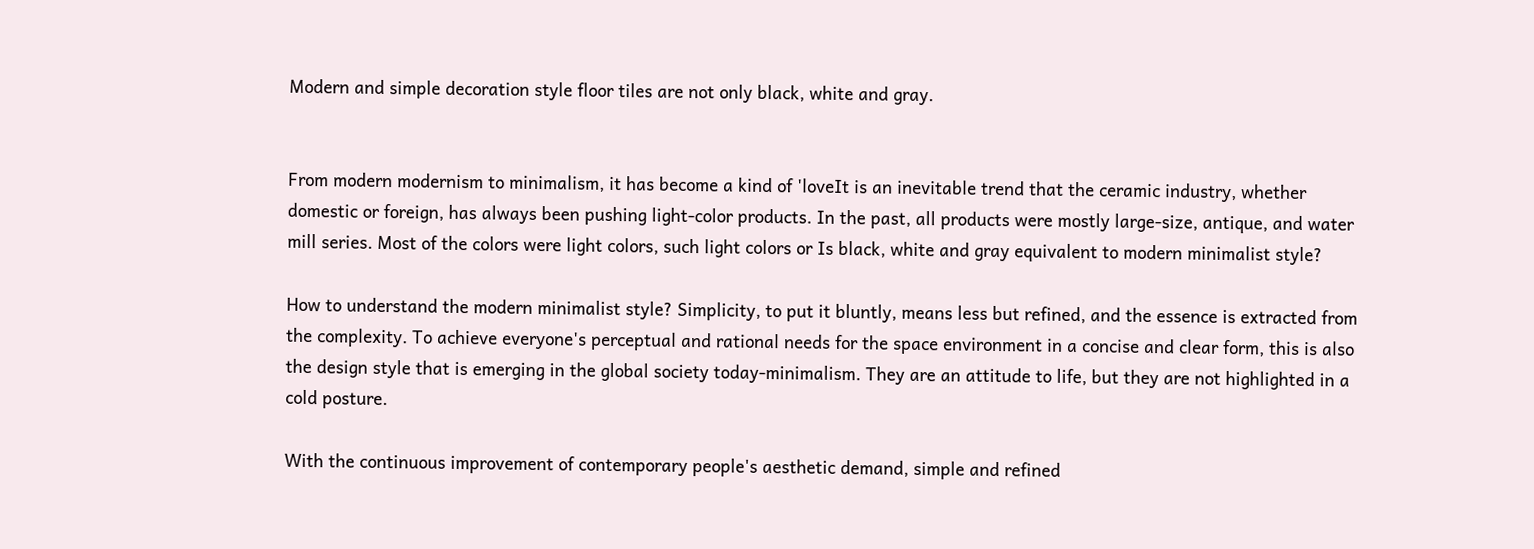Modern and simple decoration style floor tiles are not only black, white and gray.


From modern modernism to minimalism, it has become a kind of 'loveIt is an inevitable trend that the ceramic industry, whether domestic or foreign, has always been pushing light-color products. In the past, all products were mostly large-size, antique, and water mill series. Most of the colors were light colors, such light colors or Is black, white and gray equivalent to modern minimalist style?

How to understand the modern minimalist style? Simplicity, to put it bluntly, means less but refined, and the essence is extracted from the complexity. To achieve everyone's perceptual and rational needs for the space environment in a concise and clear form, this is also the design style that is emerging in the global society today-minimalism. They are an attitude to life, but they are not highlighted in a cold posture.

With the continuous improvement of contemporary people's aesthetic demand, simple and refined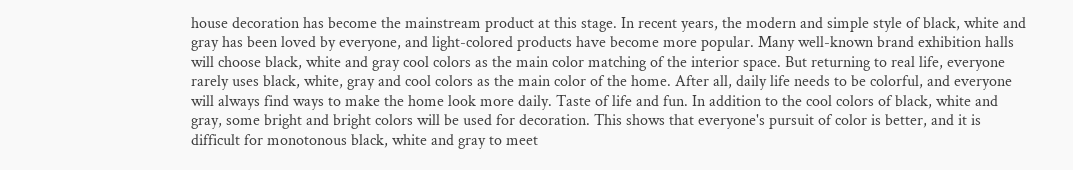house decoration has become the mainstream product at this stage. In recent years, the modern and simple style of black, white and gray has been loved by everyone, and light-colored products have become more popular. Many well-known brand exhibition halls will choose black, white and gray cool colors as the main color matching of the interior space. But returning to real life, everyone rarely uses black, white, gray and cool colors as the main color of the home. After all, daily life needs to be colorful, and everyone will always find ways to make the home look more daily. Taste of life and fun. In addition to the cool colors of black, white and gray, some bright and bright colors will be used for decoration. This shows that everyone's pursuit of color is better, and it is difficult for monotonous black, white and gray to meet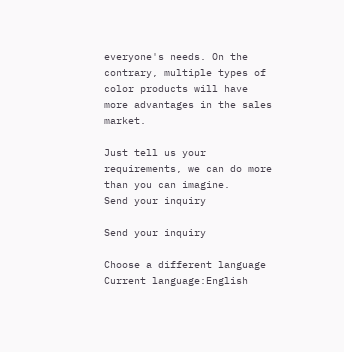everyone's needs. On the contrary, multiple types of color products will have more advantages in the sales market.

Just tell us your requirements, we can do more than you can imagine.
Send your inquiry

Send your inquiry

Choose a different language
Current language:English